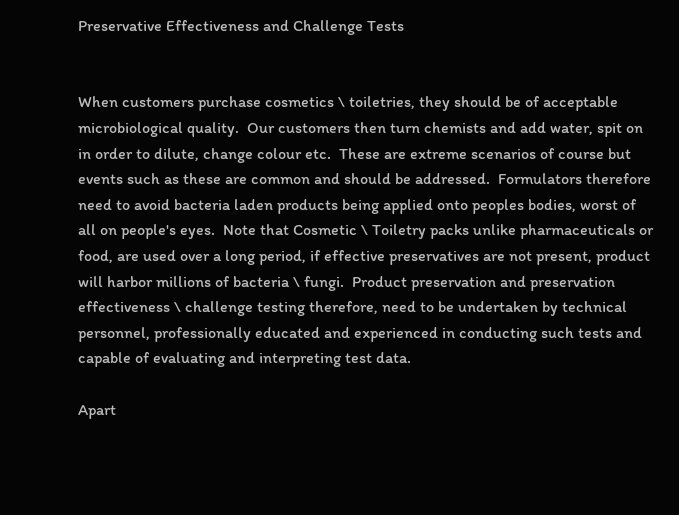Preservative Effectiveness and Challenge Tests


When customers purchase cosmetics \ toiletries, they should be of acceptable microbiological quality.  Our customers then turn chemists and add water, spit on in order to dilute, change colour etc.  These are extreme scenarios of course but events such as these are common and should be addressed.  Formulators therefore need to avoid bacteria laden products being applied onto peoples bodies, worst of all on people's eyes.  Note that Cosmetic \ Toiletry packs unlike pharmaceuticals or food, are used over a long period, if effective preservatives are not present, product will harbor millions of bacteria \ fungi.  Product preservation and preservation effectiveness \ challenge testing therefore, need to be undertaken by technical personnel, professionally educated and experienced in conducting such tests and capable of evaluating and interpreting test data.

Apart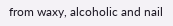from waxy, alcoholic and nail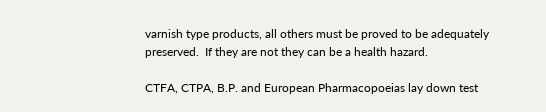varnish type products, all others must be proved to be adequately preserved.  If they are not they can be a health hazard.

CTFA, CTPA, B.P. and European Pharmacopoeias lay down test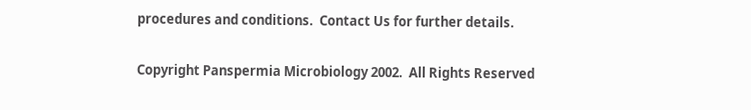procedures and conditions.  Contact Us for further details.


Copyright Panspermia Microbiology 2002.  All Rights Reserved